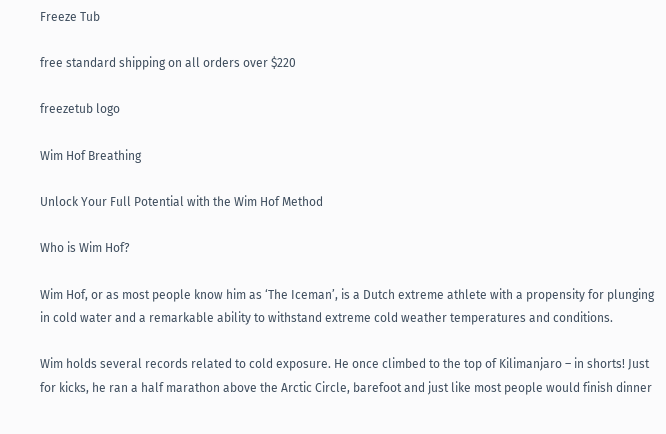Freeze Tub

free standard shipping on all orders over $220

freezetub logo

Wim Hof Breathing

Unlock Your Full Potential with the Wim Hof Method

Who is Wim Hof?

Wim Hof, or as most people know him as ‘The Iceman’, is a Dutch extreme athlete with a propensity for plunging in cold water and a remarkable ability to withstand extreme cold weather temperatures and conditions.

Wim holds several records related to cold exposure. He once climbed to the top of Kilimanjaro – in shorts! Just for kicks, he ran a half marathon above the Arctic Circle, barefoot and just like most people would finish dinner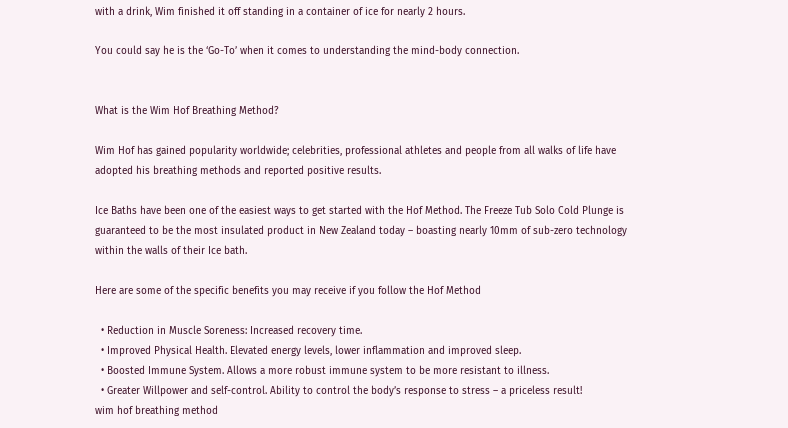with a drink, Wim finished it off standing in a container of ice for nearly 2 hours.

You could say he is the ‘Go-To’ when it comes to understanding the mind-body connection.


What is the Wim Hof Breathing Method?

Wim Hof has gained popularity worldwide; celebrities, professional athletes and people from all walks of life have adopted his breathing methods and reported positive results.

Ice Baths have been one of the easiest ways to get started with the Hof Method. The Freeze Tub Solo Cold Plunge is guaranteed to be the most insulated product in New Zealand today – boasting nearly 10mm of sub-zero technology within the walls of their Ice bath.

Here are some of the specific benefits you may receive if you follow the Hof Method

  • Reduction in Muscle Soreness: Increased recovery time.
  • Improved Physical Health. Elevated energy levels, lower inflammation and improved sleep.
  • Boosted Immune System. Allows a more robust immune system to be more resistant to illness.
  • Greater Willpower and self-control. Ability to control the body’s response to stress – a priceless result!
wim hof breathing method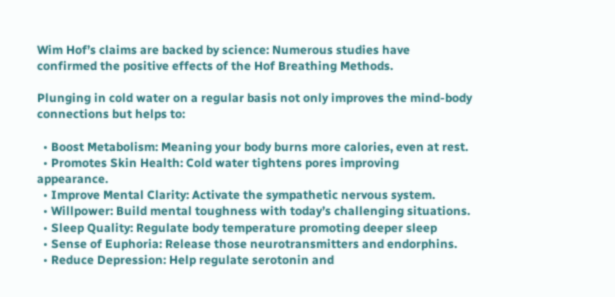Wim Hof’s claims are backed by science: Numerous studies have confirmed the positive effects of the Hof Breathing Methods.

Plunging in cold water on a regular basis not only improves the mind-body connections but helps to:

  • Boost Metabolism: Meaning your body burns more calories, even at rest.
  • Promotes Skin Health: Cold water tightens pores improving appearance.
  • Improve Mental Clarity: Activate the sympathetic nervous system.
  • Willpower: Build mental toughness with today’s challenging situations.
  • Sleep Quality: Regulate body temperature promoting deeper sleep
  • Sense of Euphoria: Release those neurotransmitters and endorphins.
  • Reduce Depression: Help regulate serotonin and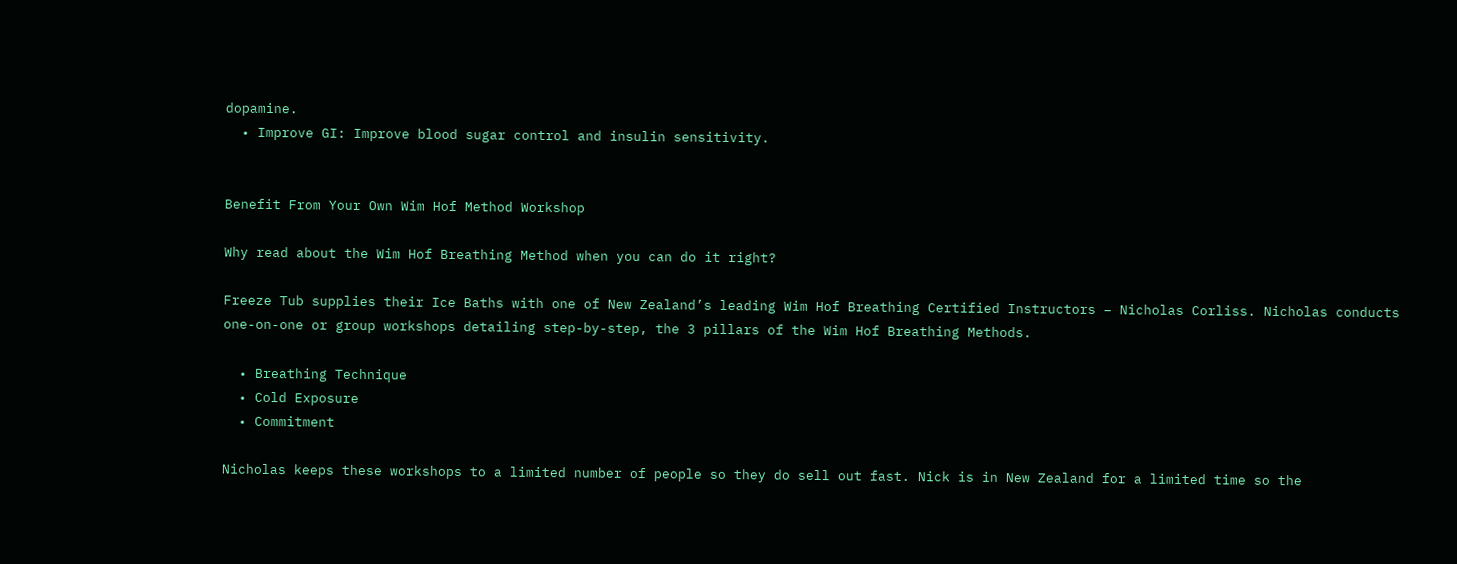dopamine.
  • Improve GI: Improve blood sugar control and insulin sensitivity.


Benefit From Your Own Wim Hof Method Workshop

Why read about the Wim Hof Breathing Method when you can do it right?

Freeze Tub supplies their Ice Baths with one of New Zealand’s leading Wim Hof Breathing Certified Instructors – Nicholas Corliss. Nicholas conducts one-on-one or group workshops detailing step-by-step, the 3 pillars of the Wim Hof Breathing Methods.

  • Breathing Technique
  • Cold Exposure
  • Commitment

Nicholas keeps these workshops to a limited number of people so they do sell out fast. Nick is in New Zealand for a limited time so the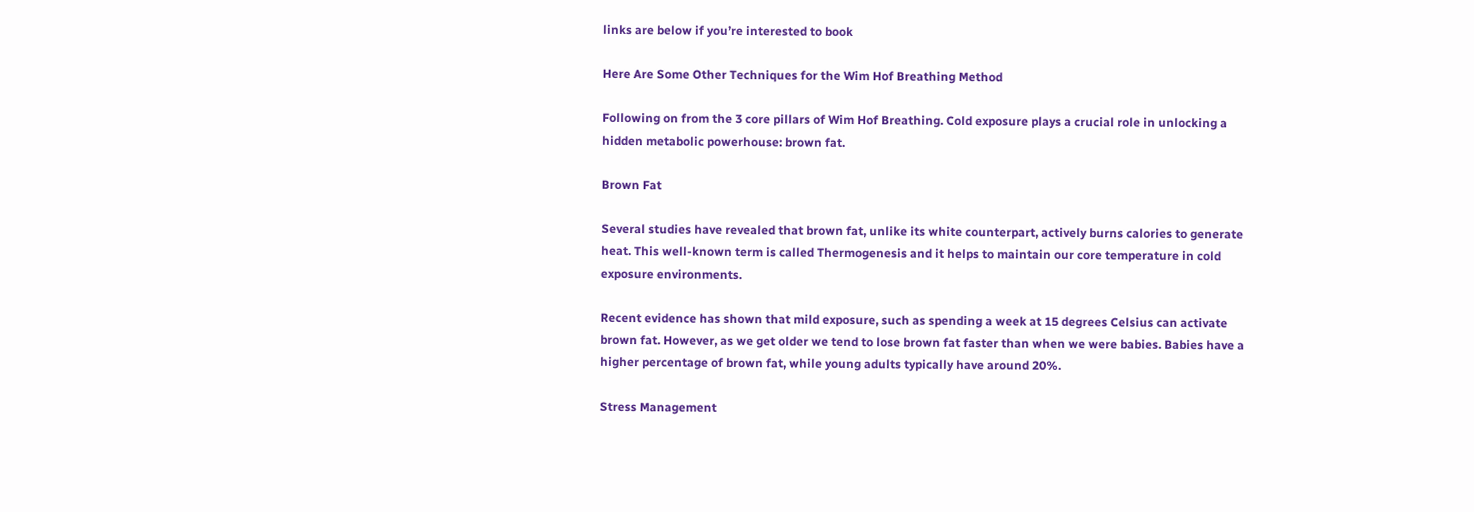links are below if you’re interested to book

Here Are Some Other Techniques for the Wim Hof Breathing Method

Following on from the 3 core pillars of Wim Hof Breathing. Cold exposure plays a crucial role in unlocking a hidden metabolic powerhouse: brown fat.

Brown Fat

Several studies have revealed that brown fat, unlike its white counterpart, actively burns calories to generate heat. This well-known term is called Thermogenesis and it helps to maintain our core temperature in cold exposure environments.

Recent evidence has shown that mild exposure, such as spending a week at 15 degrees Celsius can activate brown fat. However, as we get older we tend to lose brown fat faster than when we were babies. Babies have a higher percentage of brown fat, while young adults typically have around 20%.

Stress Management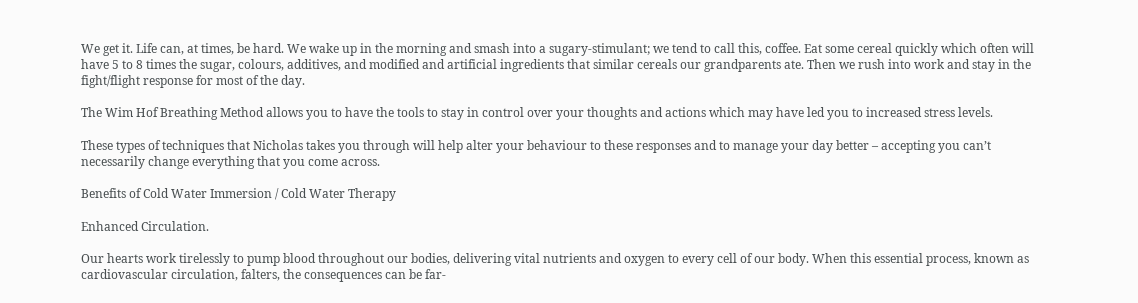We get it. Life can, at times, be hard. We wake up in the morning and smash into a sugary-stimulant; we tend to call this, coffee. Eat some cereal quickly which often will have 5 to 8 times the sugar, colours, additives, and modified and artificial ingredients that similar cereals our grandparents ate. Then we rush into work and stay in the fight/flight response for most of the day.

The Wim Hof Breathing Method allows you to have the tools to stay in control over your thoughts and actions which may have led you to increased stress levels.

These types of techniques that Nicholas takes you through will help alter your behaviour to these responses and to manage your day better – accepting you can’t necessarily change everything that you come across.

Benefits of Cold Water Immersion / Cold Water Therapy

Enhanced Circulation.

Our hearts work tirelessly to pump blood throughout our bodies, delivering vital nutrients and oxygen to every cell of our body. When this essential process, known as cardiovascular circulation, falters, the consequences can be far-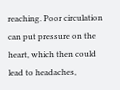reaching. Poor circulation can put pressure on the heart, which then could lead to headaches,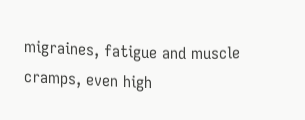migraines, fatigue and muscle cramps, even high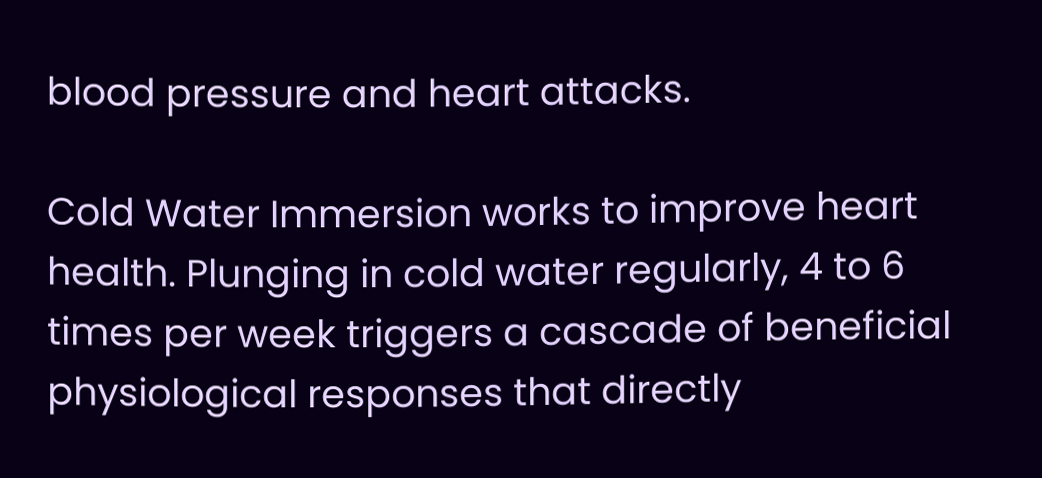blood pressure and heart attacks.

Cold Water Immersion works to improve heart health. Plunging in cold water regularly, 4 to 6 times per week triggers a cascade of beneficial physiological responses that directly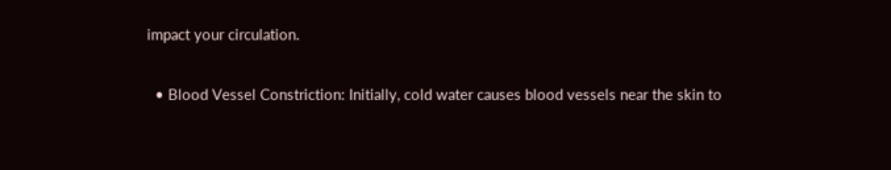impact your circulation.

  • Blood Vessel Constriction: Initially, cold water causes blood vessels near the skin to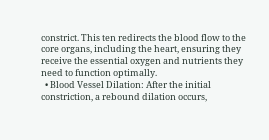constrict. This ten redirects the blood flow to the core organs, including the heart, ensuring they receive the essential oxygen and nutrients they need to function optimally.
  • Blood Vessel Dilation: After the initial constriction, a rebound dilation occurs,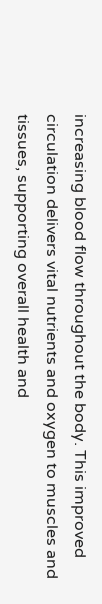increasing blood flow throughout the body. This improved circulation delivers vital nutrients and oxygen to muscles and tissues, supporting overall health and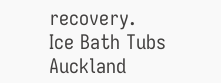recovery.
Ice Bath Tubs Auckland